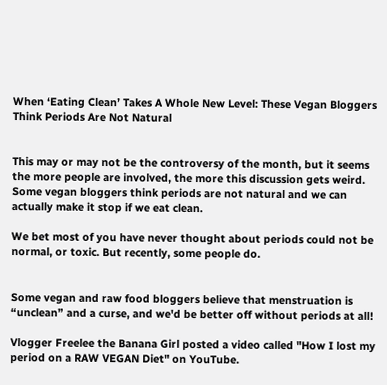When ‘Eating Clean’ Takes A Whole New Level: These Vegan Bloggers Think Periods Are Not Natural


This may or may not be the controversy of the month, but it seems the more people are involved, the more this discussion gets weird. Some vegan bloggers think periods are not natural and we can actually make it stop if we eat clean.

We bet most of you have never thought about periods could not be normal, or toxic. But recently, some people do.


Some vegan and raw food bloggers believe that menstruation is “unclean” and a curse, and we'd be better off without periods at all!

Vlogger Freelee the Banana Girl posted a video called "How I lost my period on a RAW VEGAN Diet" on YouTube.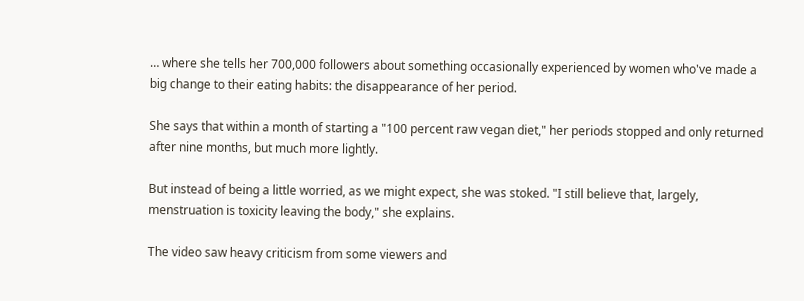… where she tells her 700,000 followers about something occasionally experienced by women who've made a big change to their eating habits: the disappearance of her period.

She says that within a month of starting a "100 percent raw vegan diet," her periods stopped and only returned after nine months, but much more lightly.

But instead of being a little worried, as we might expect, she was stoked. "I still believe that, largely, menstruation is toxicity leaving the body," she explains.

The video saw heavy criticism from some viewers and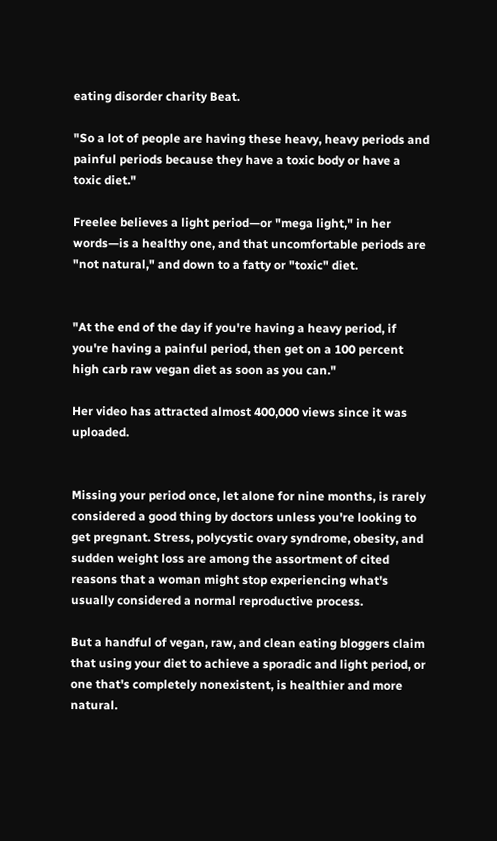eating disorder charity Beat.

"So a lot of people are having these heavy, heavy periods and painful periods because they have a toxic body or have a toxic diet."

Freelee believes a light period—or "mega light," in her words—is a healthy one, and that uncomfortable periods are "not natural," and down to a fatty or "toxic" diet.


"At the end of the day if you're having a heavy period, if you're having a painful period, then get on a 100 percent high carb raw vegan diet as soon as you can."

Her video has attracted almost 400,000 views since it was uploaded.


Missing your period once, let alone for nine months, is rarely considered a good thing by doctors unless you're looking to get pregnant. Stress, polycystic ovary syndrome, obesity, and sudden weight loss are among the assortment of cited reasons that a woman might stop experiencing what's usually considered a normal reproductive process.

But a handful of vegan, raw, and clean eating bloggers claim that using your diet to achieve a sporadic and light period, or one that's completely nonexistent, is healthier and more natural.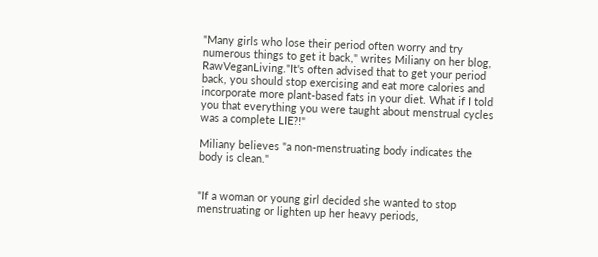"Many girls who lose their period often worry and try numerous things to get it back," writes Miliany on her blog, RawVeganLiving."It's often advised that to get your period back, you should stop exercising and eat more calories and incorporate more plant-based fats in your diet. What if I told you that everything you were taught about menstrual cycles was a complete LIE?!"

Miliany believes "a non-menstruating body indicates the body is clean."


"If a woman or young girl decided she wanted to stop menstruating or lighten up her heavy periods,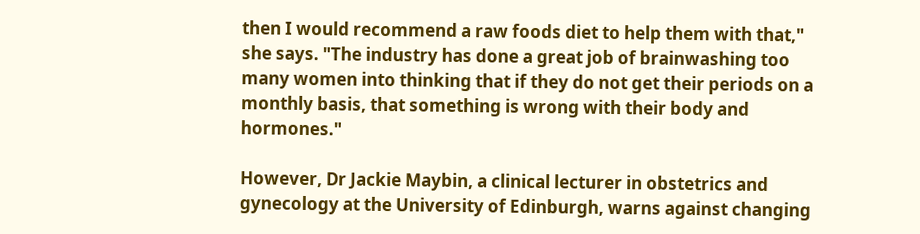then I would recommend a raw foods diet to help them with that," she says. "The industry has done a great job of brainwashing too many women into thinking that if they do not get their periods on a monthly basis, that something is wrong with their body and hormones."

However, Dr Jackie Maybin, a clinical lecturer in obstetrics and gynecology at the University of Edinburgh, warns against changing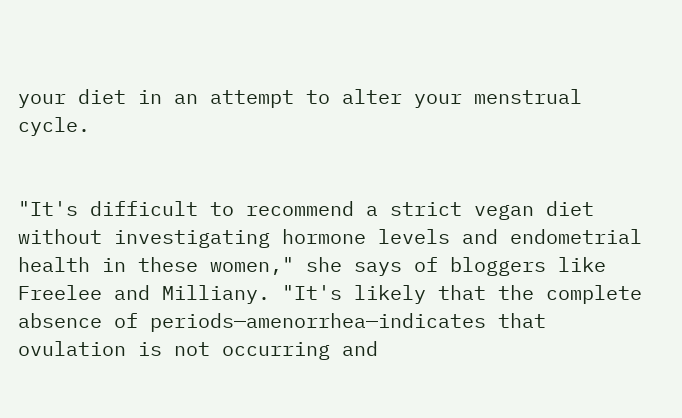your diet in an attempt to alter your menstrual cycle.


"It's difficult to recommend a strict vegan diet without investigating hormone levels and endometrial health in these women," she says of bloggers like Freelee and Milliany. "It's likely that the complete absence of periods—amenorrhea—indicates that ovulation is not occurring and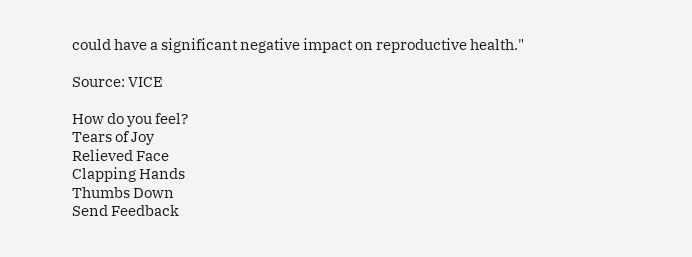could have a significant negative impact on reproductive health."

Source: VICE

How do you feel?
Tears of Joy
Relieved Face
Clapping Hands
Thumbs Down
Send Feedback